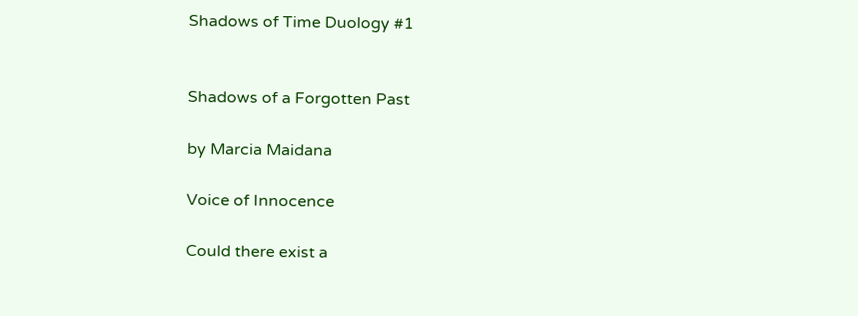Shadows of Time Duology #1


Shadows of a Forgotten Past

by Marcia Maidana

Voice of Innocence

Could there exist a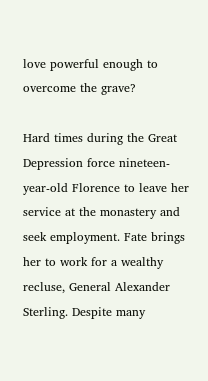love powerful enough to overcome the grave?

Hard times during the Great Depression force nineteen-year-old Florence to leave her service at the monastery and seek employment. Fate brings her to work for a wealthy recluse, General Alexander Sterling. Despite many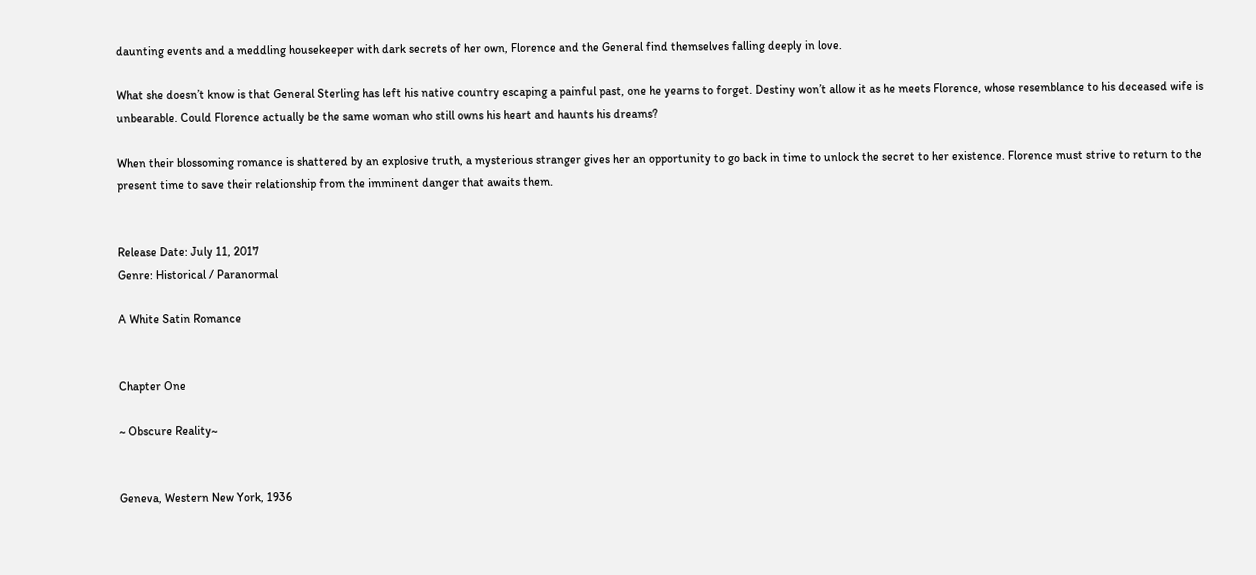daunting events and a meddling housekeeper with dark secrets of her own, Florence and the General find themselves falling deeply in love.

What she doesn’t know is that General Sterling has left his native country escaping a painful past, one he yearns to forget. Destiny won’t allow it as he meets Florence, whose resemblance to his deceased wife is unbearable. Could Florence actually be the same woman who still owns his heart and haunts his dreams?

When their blossoming romance is shattered by an explosive truth, a mysterious stranger gives her an opportunity to go back in time to unlock the secret to her existence. Florence must strive to return to the present time to save their relationship from the imminent danger that awaits them.


Release Date: July 11, 2017
Genre: Historical / Paranormal

A White Satin Romance


Chapter One

~ Obscure Reality~


Geneva, Western New York, 1936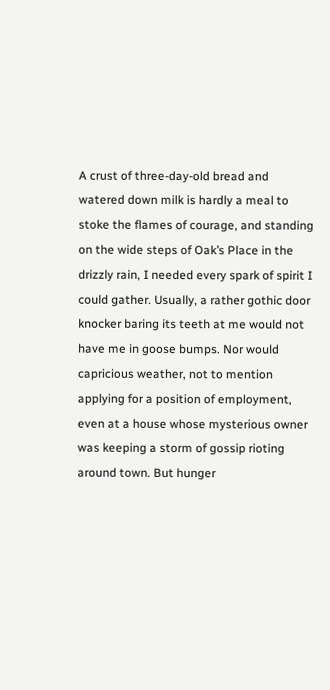A crust of three-day-old bread and watered down milk is hardly a meal to stoke the flames of courage, and standing on the wide steps of Oak’s Place in the drizzly rain, I needed every spark of spirit I could gather. Usually, a rather gothic door knocker baring its teeth at me would not have me in goose bumps. Nor would capricious weather, not to mention applying for a position of employment, even at a house whose mysterious owner was keeping a storm of gossip rioting around town. But hunger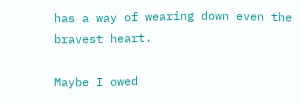has a way of wearing down even the bravest heart.

Maybe I owed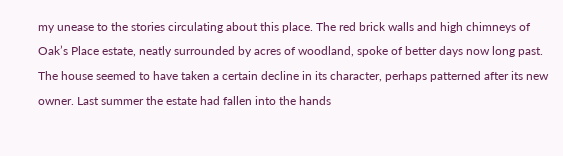my unease to the stories circulating about this place. The red brick walls and high chimneys of Oak’s Place estate, neatly surrounded by acres of woodland, spoke of better days now long past. The house seemed to have taken a certain decline in its character, perhaps patterned after its new owner. Last summer the estate had fallen into the hands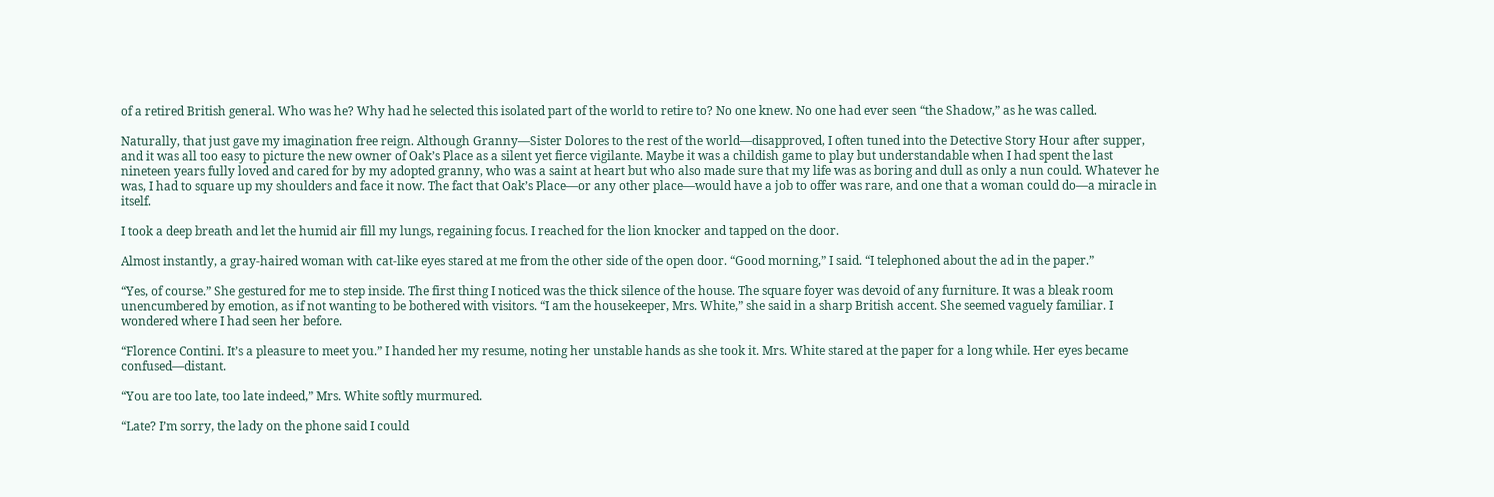of a retired British general. Who was he? Why had he selected this isolated part of the world to retire to? No one knew. No one had ever seen “the Shadow,” as he was called.

Naturally, that just gave my imagination free reign. Although Granny—Sister Dolores to the rest of the world—disapproved, I often tuned into the Detective Story Hour after supper, and it was all too easy to picture the new owner of Oak’s Place as a silent yet fierce vigilante. Maybe it was a childish game to play but understandable when I had spent the last nineteen years fully loved and cared for by my adopted granny, who was a saint at heart but who also made sure that my life was as boring and dull as only a nun could. Whatever he was, I had to square up my shoulders and face it now. The fact that Oak’s Place—or any other place—would have a job to offer was rare, and one that a woman could do—a miracle in itself.

I took a deep breath and let the humid air fill my lungs, regaining focus. I reached for the lion knocker and tapped on the door.

Almost instantly, a gray-haired woman with cat-like eyes stared at me from the other side of the open door. “Good morning,” I said. “I telephoned about the ad in the paper.”

“Yes, of course.” She gestured for me to step inside. The first thing I noticed was the thick silence of the house. The square foyer was devoid of any furniture. It was a bleak room unencumbered by emotion, as if not wanting to be bothered with visitors. “I am the housekeeper, Mrs. White,” she said in a sharp British accent. She seemed vaguely familiar. I wondered where I had seen her before.

“Florence Contini. It’s a pleasure to meet you.” I handed her my resume, noting her unstable hands as she took it. Mrs. White stared at the paper for a long while. Her eyes became confused—distant.

“You are too late, too late indeed,” Mrs. White softly murmured.

“Late? I’m sorry, the lady on the phone said I could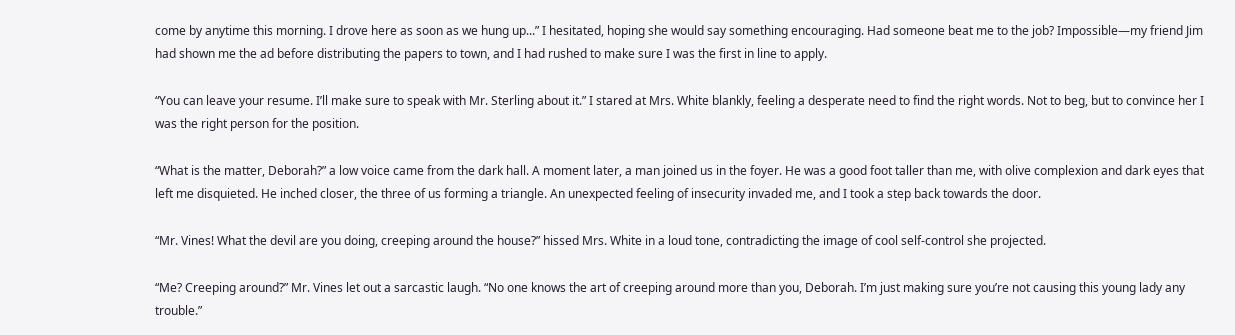come by anytime this morning. I drove here as soon as we hung up...” I hesitated, hoping she would say something encouraging. Had someone beat me to the job? Impossible—my friend Jim had shown me the ad before distributing the papers to town, and I had rushed to make sure I was the first in line to apply.

“You can leave your resume. I’ll make sure to speak with Mr. Sterling about it.” I stared at Mrs. White blankly, feeling a desperate need to find the right words. Not to beg, but to convince her I was the right person for the position.

“What is the matter, Deborah?” a low voice came from the dark hall. A moment later, a man joined us in the foyer. He was a good foot taller than me, with olive complexion and dark eyes that left me disquieted. He inched closer, the three of us forming a triangle. An unexpected feeling of insecurity invaded me, and I took a step back towards the door.

“Mr. Vines! What the devil are you doing, creeping around the house?” hissed Mrs. White in a loud tone, contradicting the image of cool self-control she projected.

“Me? Creeping around?” Mr. Vines let out a sarcastic laugh. “No one knows the art of creeping around more than you, Deborah. I’m just making sure you’re not causing this young lady any trouble.”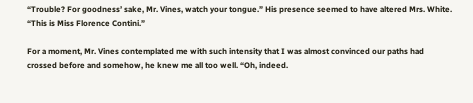“Trouble? For goodness’ sake, Mr. Vines, watch your tongue.” His presence seemed to have altered Mrs. White. “This is Miss Florence Contini.”

For a moment, Mr. Vines contemplated me with such intensity that I was almost convinced our paths had crossed before and somehow, he knew me all too well. “Oh, indeed.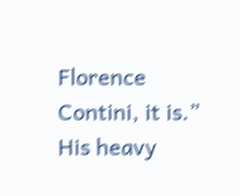Florence Contini, it is.” His heavy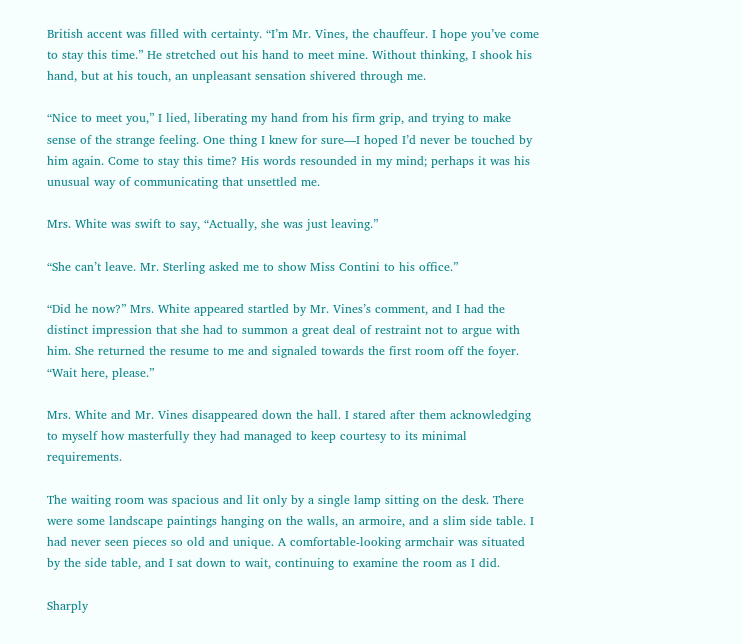British accent was filled with certainty. “I’m Mr. Vines, the chauffeur. I hope you’ve come to stay this time.” He stretched out his hand to meet mine. Without thinking, I shook his hand, but at his touch, an unpleasant sensation shivered through me.

“Nice to meet you,” I lied, liberating my hand from his firm grip, and trying to make sense of the strange feeling. One thing I knew for sure—I hoped I’d never be touched by him again. Come to stay this time? His words resounded in my mind; perhaps it was his unusual way of communicating that unsettled me.

Mrs. White was swift to say, “Actually, she was just leaving.”

“She can’t leave. Mr. Sterling asked me to show Miss Contini to his office.”

“Did he now?” Mrs. White appeared startled by Mr. Vines’s comment, and I had the distinct impression that she had to summon a great deal of restraint not to argue with him. She returned the resume to me and signaled towards the first room off the foyer. “Wait here, please.”

Mrs. White and Mr. Vines disappeared down the hall. I stared after them acknowledging to myself how masterfully they had managed to keep courtesy to its minimal requirements.

The waiting room was spacious and lit only by a single lamp sitting on the desk. There were some landscape paintings hanging on the walls, an armoire, and a slim side table. I had never seen pieces so old and unique. A comfortable-looking armchair was situated by the side table, and I sat down to wait, continuing to examine the room as I did.

Sharply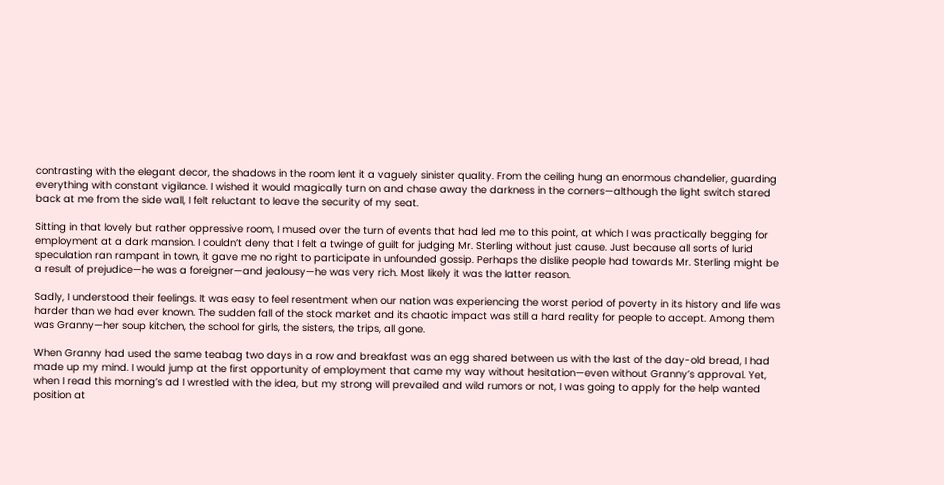contrasting with the elegant decor, the shadows in the room lent it a vaguely sinister quality. From the ceiling hung an enormous chandelier, guarding everything with constant vigilance. I wished it would magically turn on and chase away the darkness in the corners—although the light switch stared back at me from the side wall, I felt reluctant to leave the security of my seat.

Sitting in that lovely but rather oppressive room, I mused over the turn of events that had led me to this point, at which I was practically begging for employment at a dark mansion. I couldn’t deny that I felt a twinge of guilt for judging Mr. Sterling without just cause. Just because all sorts of lurid speculation ran rampant in town, it gave me no right to participate in unfounded gossip. Perhaps the dislike people had towards Mr. Sterling might be a result of prejudice—he was a foreigner—and jealousy—he was very rich. Most likely it was the latter reason.

Sadly, I understood their feelings. It was easy to feel resentment when our nation was experiencing the worst period of poverty in its history and life was harder than we had ever known. The sudden fall of the stock market and its chaotic impact was still a hard reality for people to accept. Among them was Granny—her soup kitchen, the school for girls, the sisters, the trips, all gone.

When Granny had used the same teabag two days in a row and breakfast was an egg shared between us with the last of the day-old bread, I had made up my mind. I would jump at the first opportunity of employment that came my way without hesitation—even without Granny’s approval. Yet, when I read this morning’s ad I wrestled with the idea, but my strong will prevailed and wild rumors or not, I was going to apply for the help wanted position at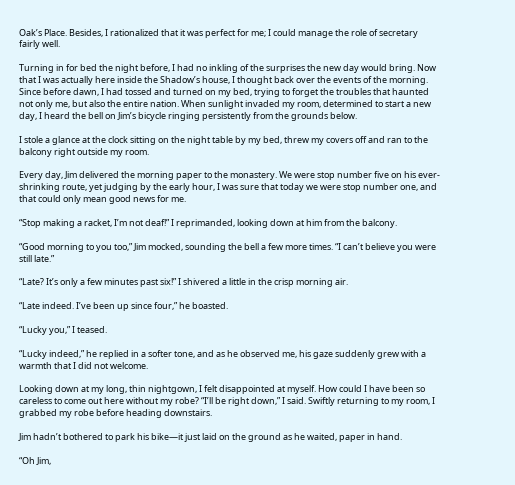Oak’s Place. Besides, I rationalized that it was perfect for me; I could manage the role of secretary fairly well.

Turning in for bed the night before, I had no inkling of the surprises the new day would bring. Now that I was actually here inside the Shadow’s house, I thought back over the events of the morning. Since before dawn, I had tossed and turned on my bed, trying to forget the troubles that haunted not only me, but also the entire nation. When sunlight invaded my room, determined to start a new day, I heard the bell on Jim’s bicycle ringing persistently from the grounds below.

I stole a glance at the clock sitting on the night table by my bed, threw my covers off and ran to the balcony right outside my room.

Every day, Jim delivered the morning paper to the monastery. We were stop number five on his ever-shrinking route, yet judging by the early hour, I was sure that today we were stop number one, and that could only mean good news for me.

“Stop making a racket, I’m not deaf!” I reprimanded, looking down at him from the balcony.

“Good morning to you too,” Jim mocked, sounding the bell a few more times. “I can’t believe you were still late.”

“Late? It’s only a few minutes past six!” I shivered a little in the crisp morning air.

“Late indeed. I’ve been up since four,” he boasted.

“Lucky you,” I teased.

“Lucky indeed,” he replied in a softer tone, and as he observed me, his gaze suddenly grew with a warmth that I did not welcome.

Looking down at my long, thin nightgown, I felt disappointed at myself. How could I have been so careless to come out here without my robe? “I’ll be right down,” I said. Swiftly returning to my room, I grabbed my robe before heading downstairs.

Jim hadn’t bothered to park his bike—it just laid on the ground as he waited, paper in hand.

“Oh Jim,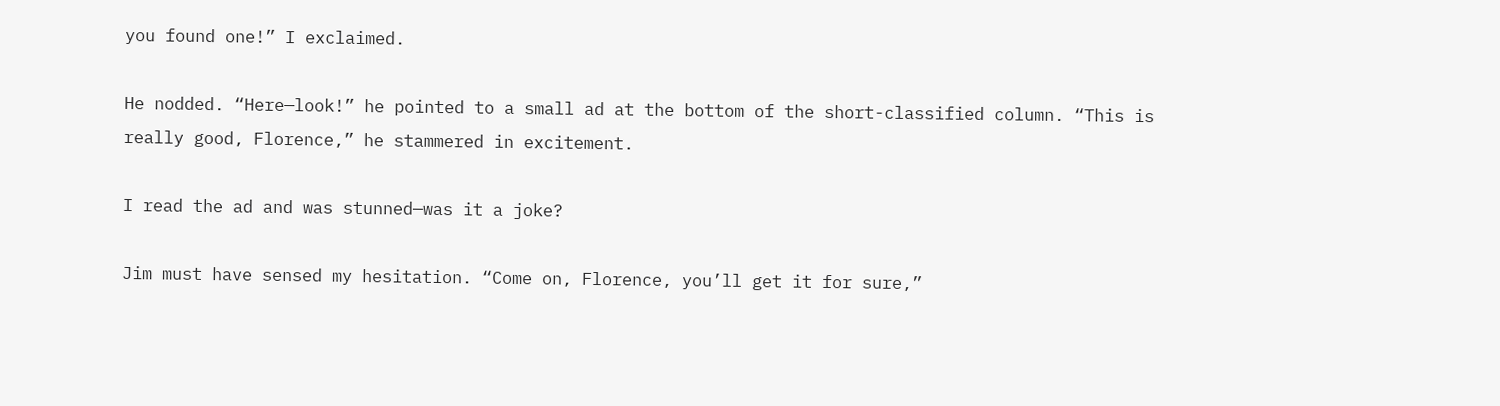you found one!” I exclaimed.

He nodded. “Here—look!” he pointed to a small ad at the bottom of the short-classified column. “This is really good, Florence,” he stammered in excitement.

I read the ad and was stunned—was it a joke?

Jim must have sensed my hesitation. “Come on, Florence, you’ll get it for sure,”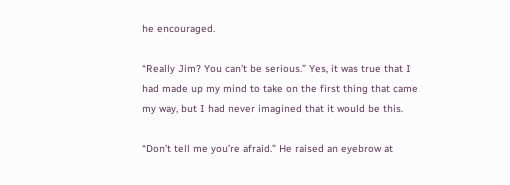he encouraged.

“Really Jim? You can’t be serious.” Yes, it was true that I had made up my mind to take on the first thing that came my way, but I had never imagined that it would be this.

“Don’t tell me you’re afraid.” He raised an eyebrow at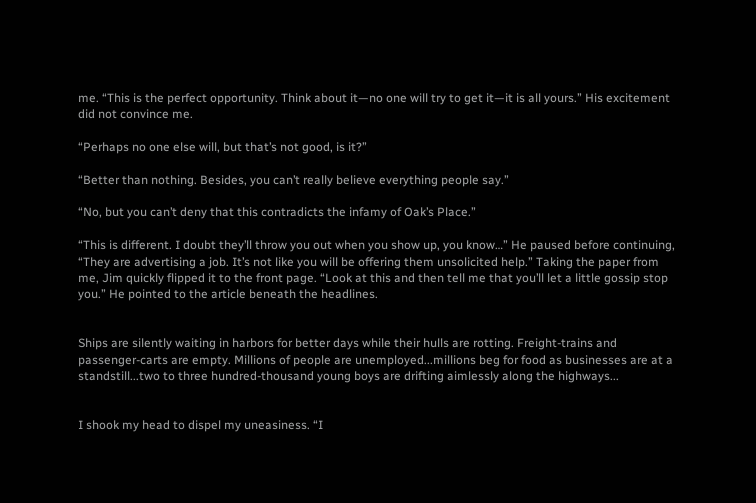me. “This is the perfect opportunity. Think about it—no one will try to get it—it is all yours.” His excitement did not convince me.

“Perhaps no one else will, but that’s not good, is it?”

“Better than nothing. Besides, you can’t really believe everything people say.”

“No, but you can’t deny that this contradicts the infamy of Oak’s Place.”

“This is different. I doubt they’ll throw you out when you show up, you know…” He paused before continuing, “They are advertising a job. It’s not like you will be offering them unsolicited help.” Taking the paper from me, Jim quickly flipped it to the front page. “Look at this and then tell me that you’ll let a little gossip stop you.” He pointed to the article beneath the headlines.


Ships are silently waiting in harbors for better days while their hulls are rotting. Freight-trains and passenger-carts are empty. Millions of people are unemployed...millions beg for food as businesses are at a standstill...two to three hundred-thousand young boys are drifting aimlessly along the highways...


I shook my head to dispel my uneasiness. “I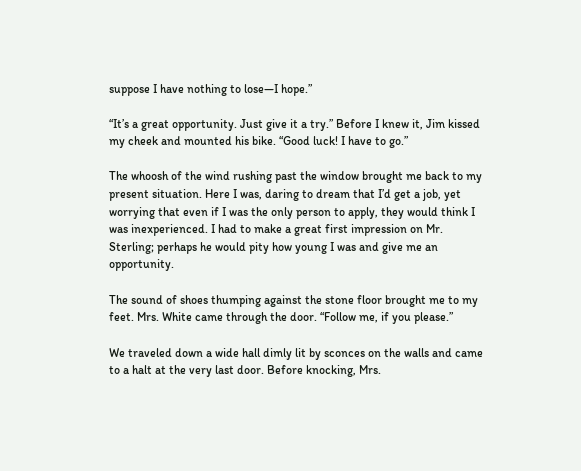suppose I have nothing to lose—I hope.”

“It’s a great opportunity. Just give it a try.” Before I knew it, Jim kissed my cheek and mounted his bike. “Good luck! I have to go.”

The whoosh of the wind rushing past the window brought me back to my present situation. Here I was, daring to dream that I’d get a job, yet worrying that even if I was the only person to apply, they would think I was inexperienced. I had to make a great first impression on Mr. Sterling; perhaps he would pity how young I was and give me an opportunity.

The sound of shoes thumping against the stone floor brought me to my feet. Mrs. White came through the door. “Follow me, if you please.”

We traveled down a wide hall dimly lit by sconces on the walls and came to a halt at the very last door. Before knocking, Mrs.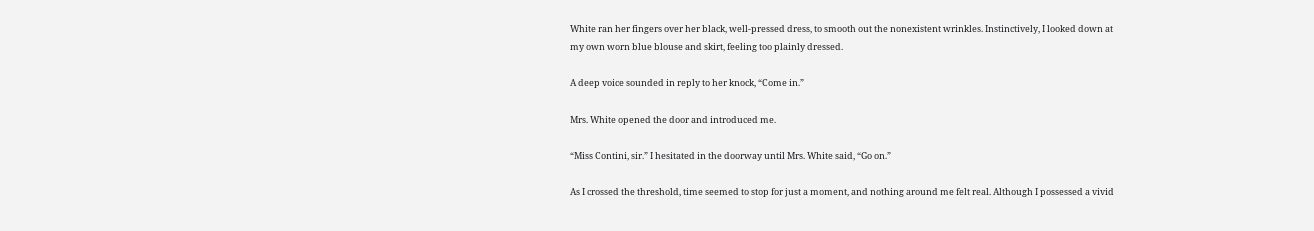White ran her fingers over her black, well-pressed dress, to smooth out the nonexistent wrinkles. Instinctively, I looked down at my own worn blue blouse and skirt, feeling too plainly dressed.

A deep voice sounded in reply to her knock, “Come in.”

Mrs. White opened the door and introduced me.

“Miss Contini, sir.” I hesitated in the doorway until Mrs. White said, “Go on.”

As I crossed the threshold, time seemed to stop for just a moment, and nothing around me felt real. Although I possessed a vivid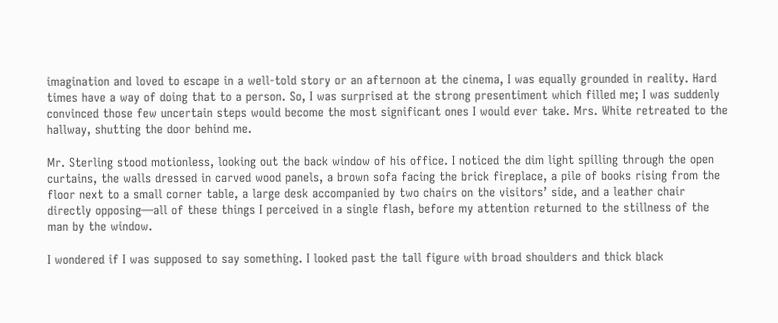imagination and loved to escape in a well-told story or an afternoon at the cinema, I was equally grounded in reality. Hard times have a way of doing that to a person. So, I was surprised at the strong presentiment which filled me; I was suddenly convinced those few uncertain steps would become the most significant ones I would ever take. Mrs. White retreated to the hallway, shutting the door behind me.

Mr. Sterling stood motionless, looking out the back window of his office. I noticed the dim light spilling through the open curtains, the walls dressed in carved wood panels, a brown sofa facing the brick fireplace, a pile of books rising from the floor next to a small corner table, a large desk accompanied by two chairs on the visitors’ side, and a leather chair directly opposing—all of these things I perceived in a single flash, before my attention returned to the stillness of the man by the window.

I wondered if I was supposed to say something. I looked past the tall figure with broad shoulders and thick black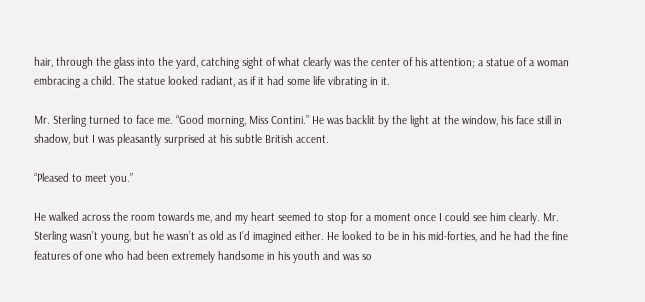hair, through the glass into the yard, catching sight of what clearly was the center of his attention; a statue of a woman embracing a child. The statue looked radiant, as if it had some life vibrating in it.

Mr. Sterling turned to face me. “Good morning, Miss Contini.” He was backlit by the light at the window, his face still in shadow, but I was pleasantly surprised at his subtle British accent.

“Pleased to meet you.”

He walked across the room towards me, and my heart seemed to stop for a moment once I could see him clearly. Mr. Sterling wasn’t young, but he wasn’t as old as I’d imagined either. He looked to be in his mid-forties, and he had the fine features of one who had been extremely handsome in his youth and was so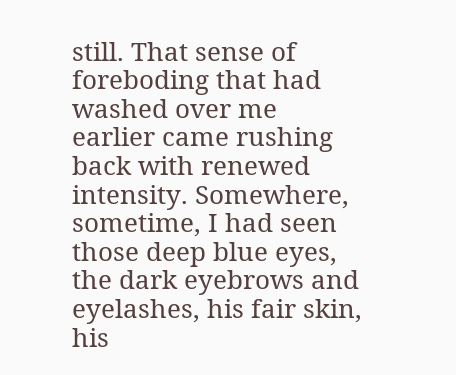still. That sense of foreboding that had washed over me earlier came rushing back with renewed intensity. Somewhere, sometime, I had seen those deep blue eyes, the dark eyebrows and eyelashes, his fair skin, his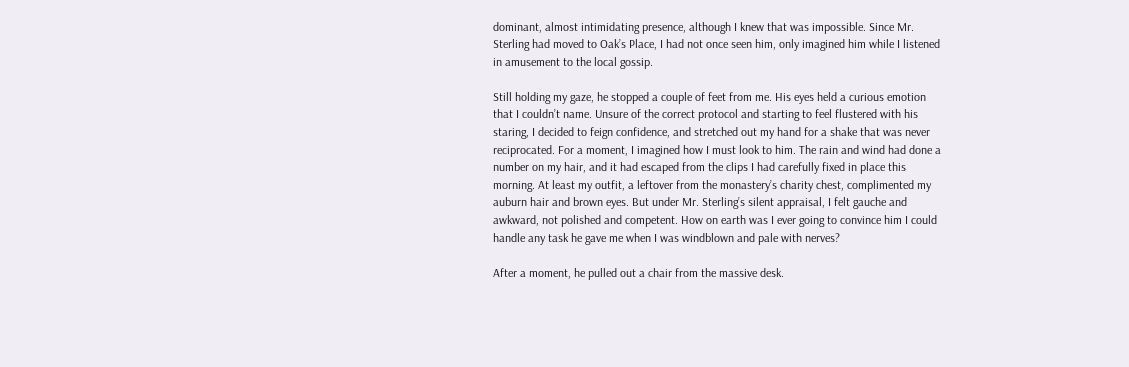dominant, almost intimidating presence, although I knew that was impossible. Since Mr. Sterling had moved to Oak’s Place, I had not once seen him, only imagined him while I listened in amusement to the local gossip.

Still holding my gaze, he stopped a couple of feet from me. His eyes held a curious emotion that I couldn’t name. Unsure of the correct protocol and starting to feel flustered with his staring, I decided to feign confidence, and stretched out my hand for a shake that was never reciprocated. For a moment, I imagined how I must look to him. The rain and wind had done a number on my hair, and it had escaped from the clips I had carefully fixed in place this morning. At least my outfit, a leftover from the monastery’s charity chest, complimented my auburn hair and brown eyes. But under Mr. Sterling’s silent appraisal, I felt gauche and awkward, not polished and competent. How on earth was I ever going to convince him I could handle any task he gave me when I was windblown and pale with nerves?

After a moment, he pulled out a chair from the massive desk.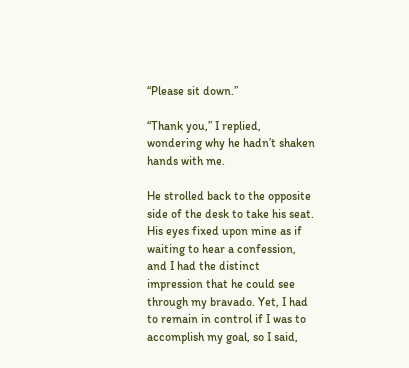“Please sit down.”

“Thank you,” I replied, wondering why he hadn’t shaken hands with me.

He strolled back to the opposite side of the desk to take his seat. His eyes fixed upon mine as if waiting to hear a confession, and I had the distinct impression that he could see through my bravado. Yet, I had to remain in control if I was to accomplish my goal, so I said,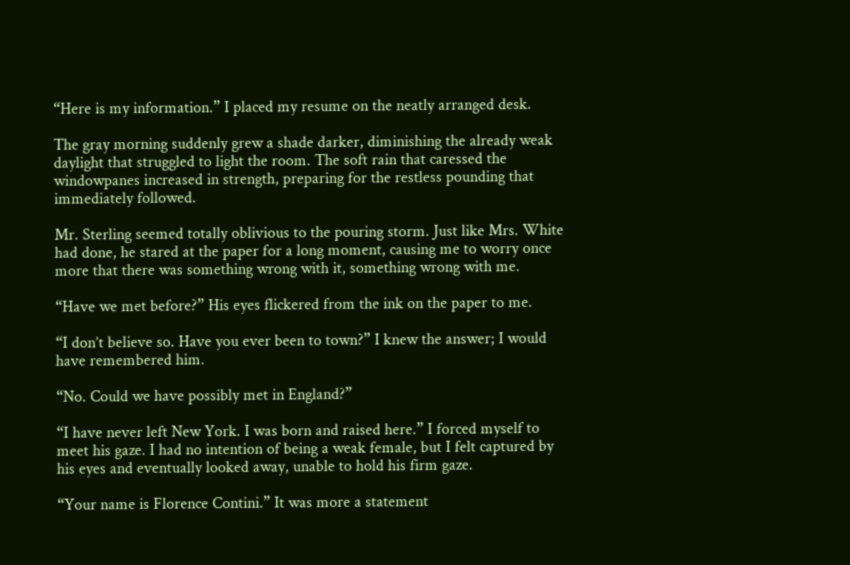“Here is my information.” I placed my resume on the neatly arranged desk.

The gray morning suddenly grew a shade darker, diminishing the already weak daylight that struggled to light the room. The soft rain that caressed the windowpanes increased in strength, preparing for the restless pounding that immediately followed.

Mr. Sterling seemed totally oblivious to the pouring storm. Just like Mrs. White had done, he stared at the paper for a long moment, causing me to worry once more that there was something wrong with it, something wrong with me.

“Have we met before?” His eyes flickered from the ink on the paper to me.

“I don’t believe so. Have you ever been to town?” I knew the answer; I would have remembered him.

“No. Could we have possibly met in England?”

“I have never left New York. I was born and raised here.” I forced myself to meet his gaze. I had no intention of being a weak female, but I felt captured by his eyes and eventually looked away, unable to hold his firm gaze.

“Your name is Florence Contini.” It was more a statement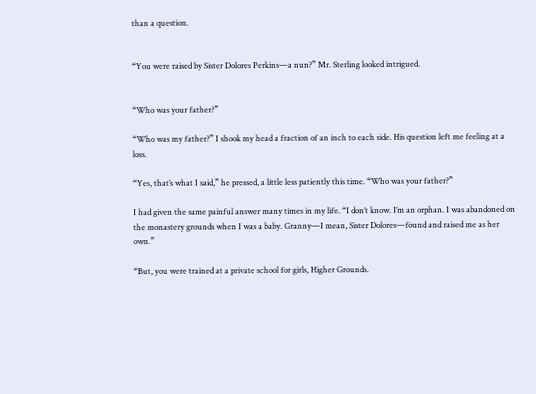than a question.


“You were raised by Sister Dolores Perkins—a nun?” Mr. Sterling looked intrigued.


“Who was your father?”

“Who was my father?” I shook my head a fraction of an inch to each side. His question left me feeling at a loss.

“Yes, that’s what I said,” he pressed, a little less patiently this time. “Who was your father?”

I had given the same painful answer many times in my life. “I don’t know. I’m an orphan. I was abandoned on the monastery grounds when I was a baby. Granny—I mean, Sister Dolores—found and raised me as her own.”

“But, you were trained at a private school for girls, Higher Grounds.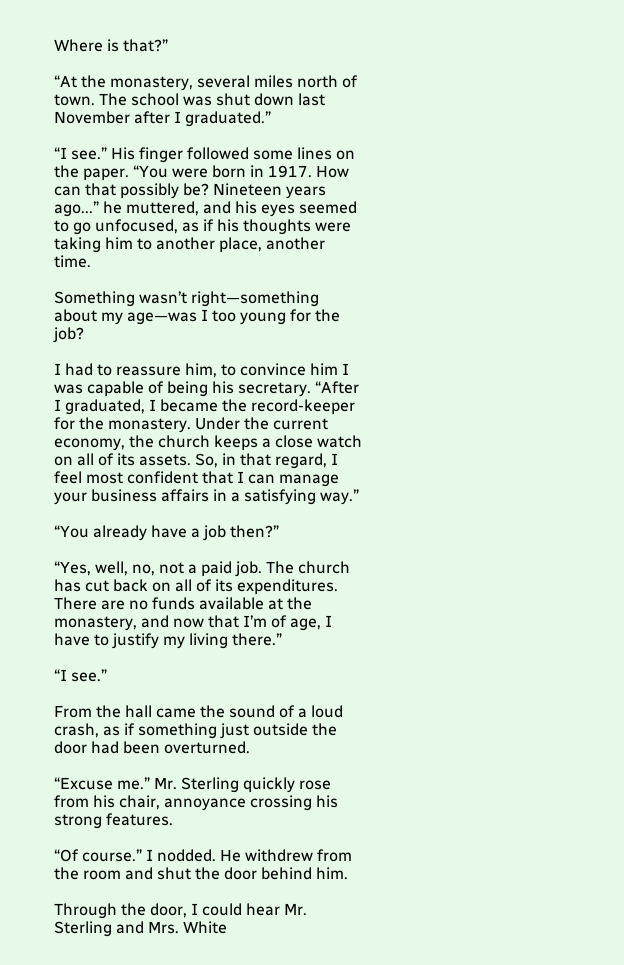Where is that?”

“At the monastery, several miles north of town. The school was shut down last November after I graduated.”

“I see.” His finger followed some lines on the paper. “You were born in 1917. How can that possibly be? Nineteen years ago...” he muttered, and his eyes seemed to go unfocused, as if his thoughts were taking him to another place, another time.

Something wasn’t right—something about my age—was I too young for the job?

I had to reassure him, to convince him I was capable of being his secretary. “After I graduated, I became the record-keeper for the monastery. Under the current economy, the church keeps a close watch on all of its assets. So, in that regard, I feel most confident that I can manage your business affairs in a satisfying way.”

“You already have a job then?”

“Yes, well, no, not a paid job. The church has cut back on all of its expenditures. There are no funds available at the monastery, and now that I’m of age, I have to justify my living there.”

“I see.”

From the hall came the sound of a loud crash, as if something just outside the door had been overturned.

“Excuse me.” Mr. Sterling quickly rose from his chair, annoyance crossing his strong features.

“Of course.” I nodded. He withdrew from the room and shut the door behind him.

Through the door, I could hear Mr. Sterling and Mrs. White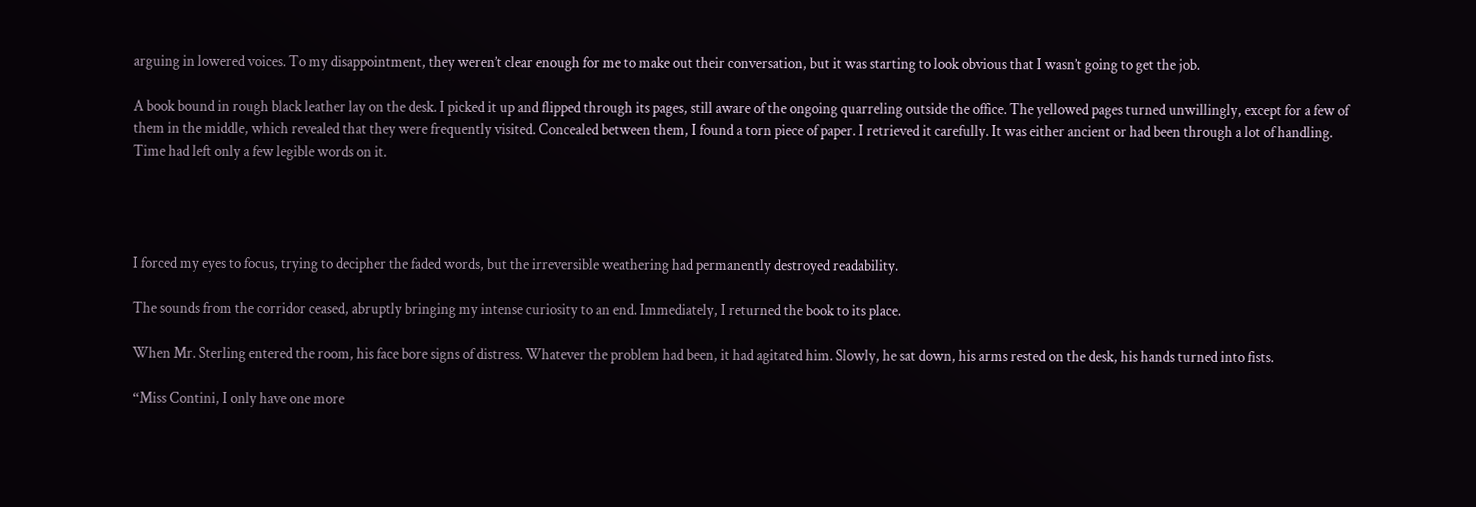arguing in lowered voices. To my disappointment, they weren’t clear enough for me to make out their conversation, but it was starting to look obvious that I wasn’t going to get the job.

A book bound in rough black leather lay on the desk. I picked it up and flipped through its pages, still aware of the ongoing quarreling outside the office. The yellowed pages turned unwillingly, except for a few of them in the middle, which revealed that they were frequently visited. Concealed between them, I found a torn piece of paper. I retrieved it carefully. It was either ancient or had been through a lot of handling. Time had left only a few legible words on it.




I forced my eyes to focus, trying to decipher the faded words, but the irreversible weathering had permanently destroyed readability.

The sounds from the corridor ceased, abruptly bringing my intense curiosity to an end. Immediately, I returned the book to its place.

When Mr. Sterling entered the room, his face bore signs of distress. Whatever the problem had been, it had agitated him. Slowly, he sat down, his arms rested on the desk, his hands turned into fists.

“Miss Contini, I only have one more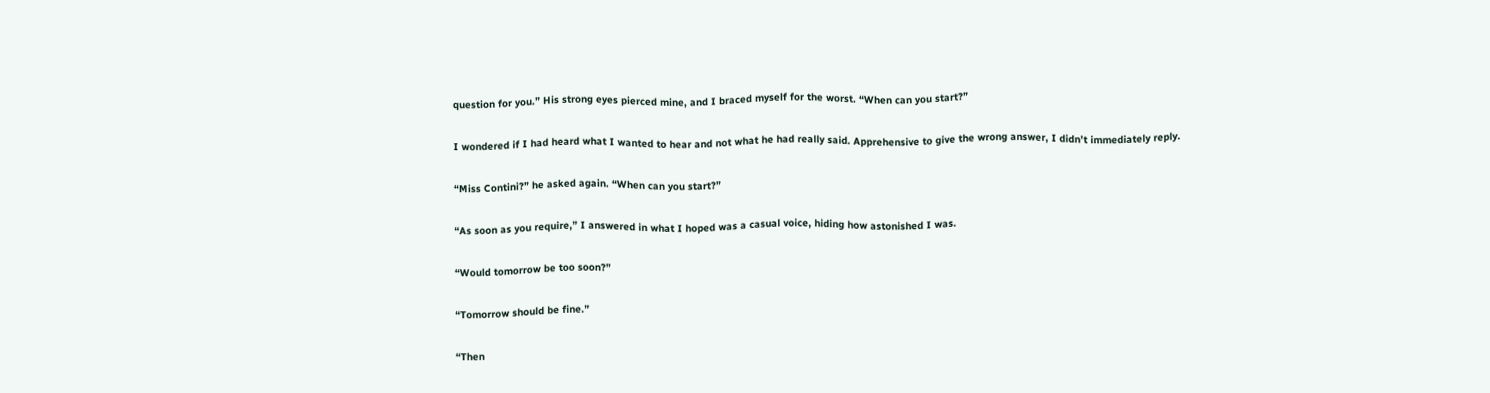question for you.” His strong eyes pierced mine, and I braced myself for the worst. “When can you start?”

I wondered if I had heard what I wanted to hear and not what he had really said. Apprehensive to give the wrong answer, I didn’t immediately reply.

“Miss Contini?” he asked again. “When can you start?”

“As soon as you require,” I answered in what I hoped was a casual voice, hiding how astonished I was.

“Would tomorrow be too soon?”

“Tomorrow should be fine.”

“Then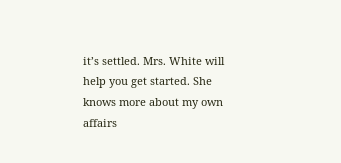it’s settled. Mrs. White will help you get started. She knows more about my own affairs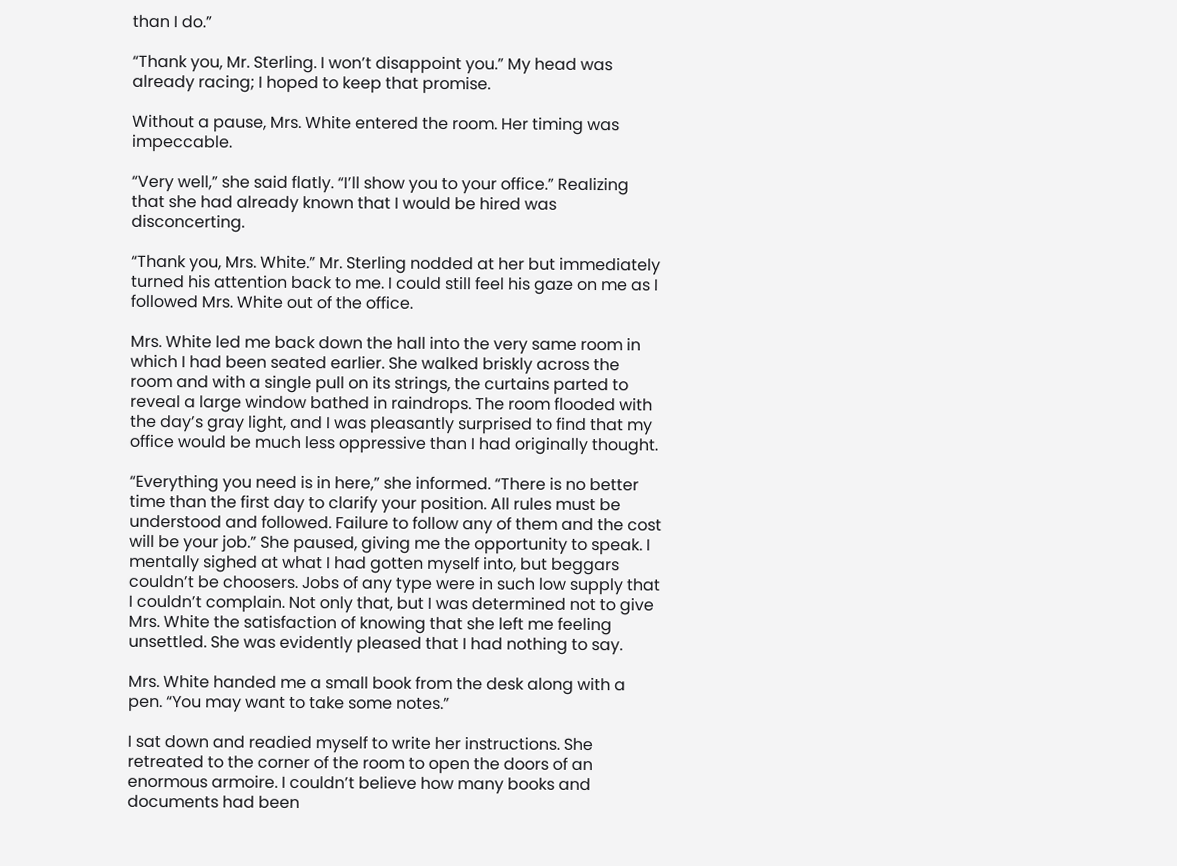than I do.”

“Thank you, Mr. Sterling. I won’t disappoint you.” My head was already racing; I hoped to keep that promise.

Without a pause, Mrs. White entered the room. Her timing was impeccable.

“Very well,” she said flatly. “I’ll show you to your office.” Realizing that she had already known that I would be hired was disconcerting.

“Thank you, Mrs. White.” Mr. Sterling nodded at her but immediately turned his attention back to me. I could still feel his gaze on me as I followed Mrs. White out of the office.

Mrs. White led me back down the hall into the very same room in which I had been seated earlier. She walked briskly across the room and with a single pull on its strings, the curtains parted to reveal a large window bathed in raindrops. The room flooded with the day’s gray light, and I was pleasantly surprised to find that my office would be much less oppressive than I had originally thought.

“Everything you need is in here,” she informed. “There is no better time than the first day to clarify your position. All rules must be understood and followed. Failure to follow any of them and the cost will be your job.” She paused, giving me the opportunity to speak. I mentally sighed at what I had gotten myself into, but beggars couldn’t be choosers. Jobs of any type were in such low supply that I couldn’t complain. Not only that, but I was determined not to give Mrs. White the satisfaction of knowing that she left me feeling unsettled. She was evidently pleased that I had nothing to say.

Mrs. White handed me a small book from the desk along with a pen. “You may want to take some notes.”

I sat down and readied myself to write her instructions. She retreated to the corner of the room to open the doors of an enormous armoire. I couldn’t believe how many books and documents had been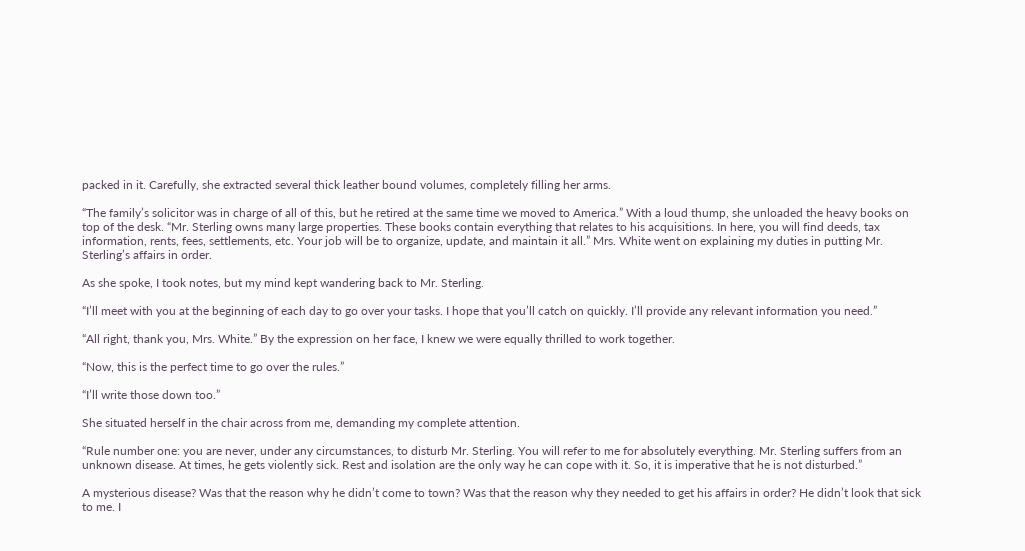packed in it. Carefully, she extracted several thick leather bound volumes, completely filling her arms.

“The family’s solicitor was in charge of all of this, but he retired at the same time we moved to America.” With a loud thump, she unloaded the heavy books on top of the desk. “Mr. Sterling owns many large properties. These books contain everything that relates to his acquisitions. In here, you will find deeds, tax information, rents, fees, settlements, etc. Your job will be to organize, update, and maintain it all.” Mrs. White went on explaining my duties in putting Mr. Sterling’s affairs in order.

As she spoke, I took notes, but my mind kept wandering back to Mr. Sterling.

“I’ll meet with you at the beginning of each day to go over your tasks. I hope that you’ll catch on quickly. I’ll provide any relevant information you need.”

“All right, thank you, Mrs. White.” By the expression on her face, I knew we were equally thrilled to work together.

“Now, this is the perfect time to go over the rules.”

“I’ll write those down too.”

She situated herself in the chair across from me, demanding my complete attention.

“Rule number one: you are never, under any circumstances, to disturb Mr. Sterling. You will refer to me for absolutely everything. Mr. Sterling suffers from an unknown disease. At times, he gets violently sick. Rest and isolation are the only way he can cope with it. So, it is imperative that he is not disturbed.”

A mysterious disease? Was that the reason why he didn’t come to town? Was that the reason why they needed to get his affairs in order? He didn’t look that sick to me. I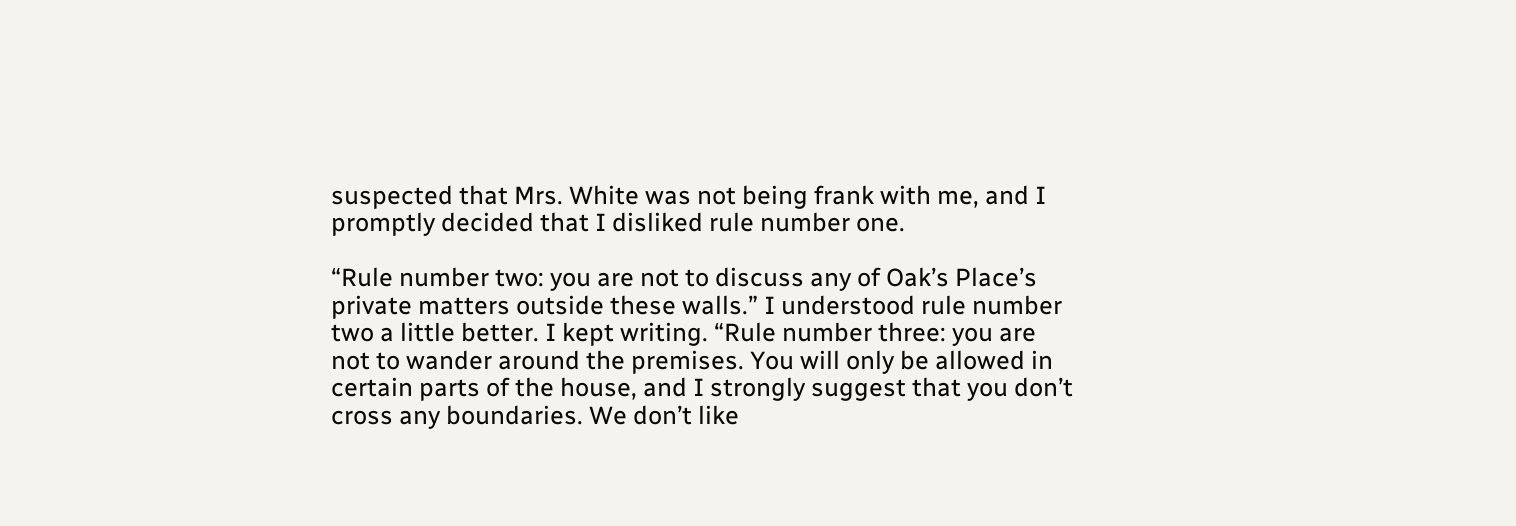suspected that Mrs. White was not being frank with me, and I promptly decided that I disliked rule number one.

“Rule number two: you are not to discuss any of Oak’s Place’s private matters outside these walls.” I understood rule number two a little better. I kept writing. “Rule number three: you are not to wander around the premises. You will only be allowed in certain parts of the house, and I strongly suggest that you don’t cross any boundaries. We don’t like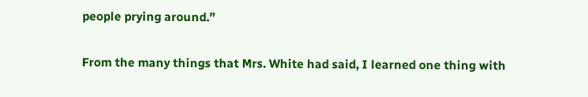people prying around.”

From the many things that Mrs. White had said, I learned one thing with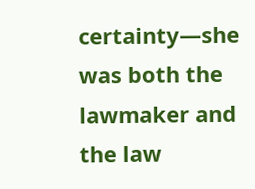certainty—she was both the lawmaker and the law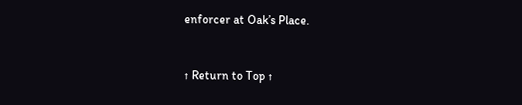enforcer at Oak’s Place.


↑ Return to Top ↑